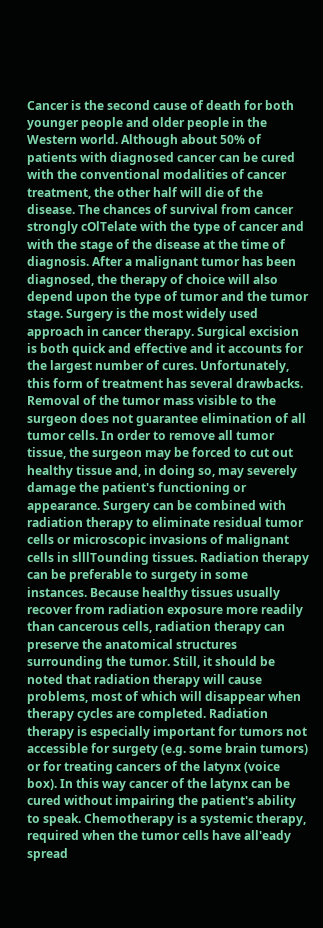Cancer is the second cause of death for both younger people and older people in the Western world. Although about 50% of patients with diagnosed cancer can be cured with the conventional modalities of cancer treatment, the other half will die of the disease. The chances of survival from cancer strongly cOlTelate with the type of cancer and with the stage of the disease at the time of diagnosis. After a malignant tumor has been diagnosed, the therapy of choice will also depend upon the type of tumor and the tumor stage. Surgery is the most widely used approach in cancer therapy. Surgical excision is both quick and effective and it accounts for the largest number of cures. Unfortunately, this form of treatment has several drawbacks. Removal of the tumor mass visible to the surgeon does not guarantee elimination of all tumor cells. In order to remove all tumor tissue, the surgeon may be forced to cut out healthy tissue and, in doing so, may severely damage the patient's functioning or appearance. Surgery can be combined with radiation therapy to eliminate residual tumor cells or microscopic invasions of malignant cells in slllTounding tissues. Radiation therapy can be preferable to surgety in some instances. Because healthy tissues usually recover from radiation exposure more readily than cancerous cells, radiation therapy can preserve the anatomical structures surrounding the tumor. Still, it should be noted that radiation therapy will cause problems, most of which will disappear when therapy cycles are completed. Radiation therapy is especially important for tumors not accessible for surgety (e.g. some brain tumors) or for treating cancers of the latynx (voice box). In this way cancer of the latynx can be cured without impairing the patient's ability to speak. Chemotherapy is a systemic therapy, required when the tumor cells have all'eady spread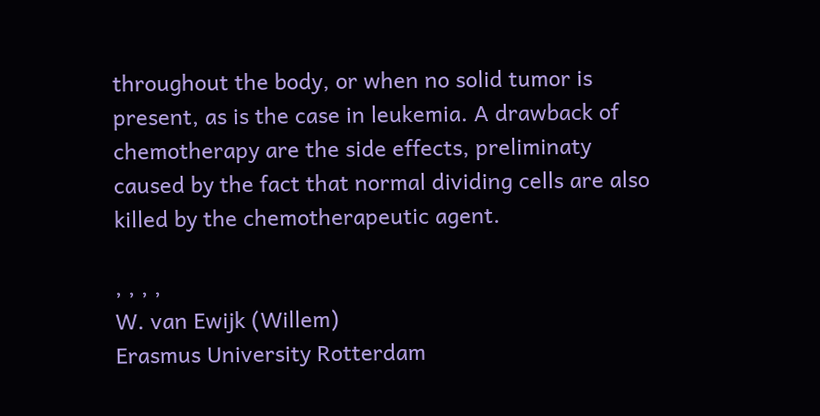throughout the body, or when no solid tumor is present, as is the case in leukemia. A drawback of chemotherapy are the side effects, preliminaty caused by the fact that normal dividing cells are also killed by the chemotherapeutic agent.

, , , ,
W. van Ewijk (Willem)
Erasmus University Rotterdam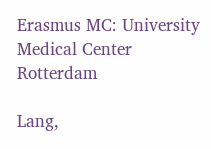Erasmus MC: University Medical Center Rotterdam

Lang,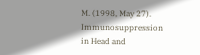M. (1998, May 27). Immunosuppression in Head and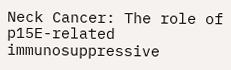Neck Cancer: The role of p15E-related immunosuppressive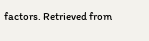factors. Retrieved from